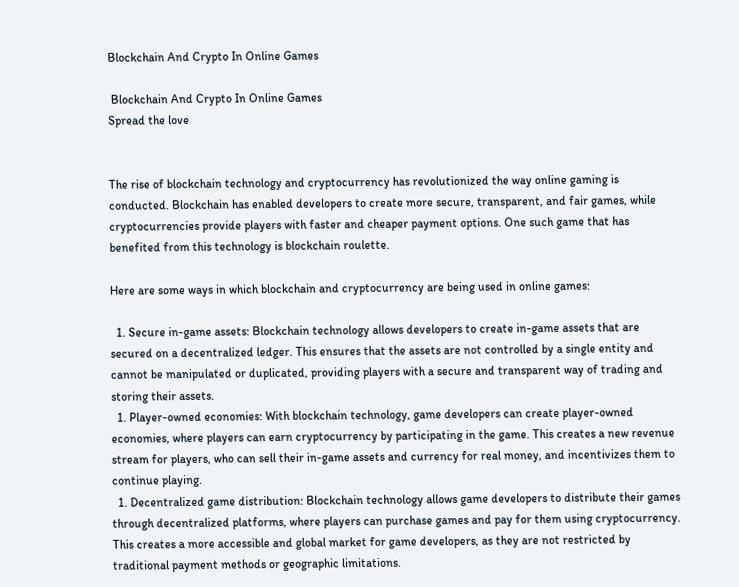Blockchain And Crypto In Online Games

 Blockchain And Crypto In Online Games
Spread the love


The rise of blockchain technology and cryptocurrency has revolutionized the way online gaming is conducted. Blockchain has enabled developers to create more secure, transparent, and fair games, while cryptocurrencies provide players with faster and cheaper payment options. One such game that has benefited from this technology is blockchain roulette.

Here are some ways in which blockchain and cryptocurrency are being used in online games:

  1. Secure in-game assets: Blockchain technology allows developers to create in-game assets that are secured on a decentralized ledger. This ensures that the assets are not controlled by a single entity and cannot be manipulated or duplicated, providing players with a secure and transparent way of trading and storing their assets.
  1. Player-owned economies: With blockchain technology, game developers can create player-owned economies, where players can earn cryptocurrency by participating in the game. This creates a new revenue stream for players, who can sell their in-game assets and currency for real money, and incentivizes them to continue playing.
  1. Decentralized game distribution: Blockchain technology allows game developers to distribute their games through decentralized platforms, where players can purchase games and pay for them using cryptocurrency. This creates a more accessible and global market for game developers, as they are not restricted by traditional payment methods or geographic limitations.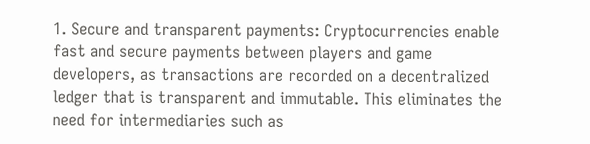1. Secure and transparent payments: Cryptocurrencies enable fast and secure payments between players and game developers, as transactions are recorded on a decentralized ledger that is transparent and immutable. This eliminates the need for intermediaries such as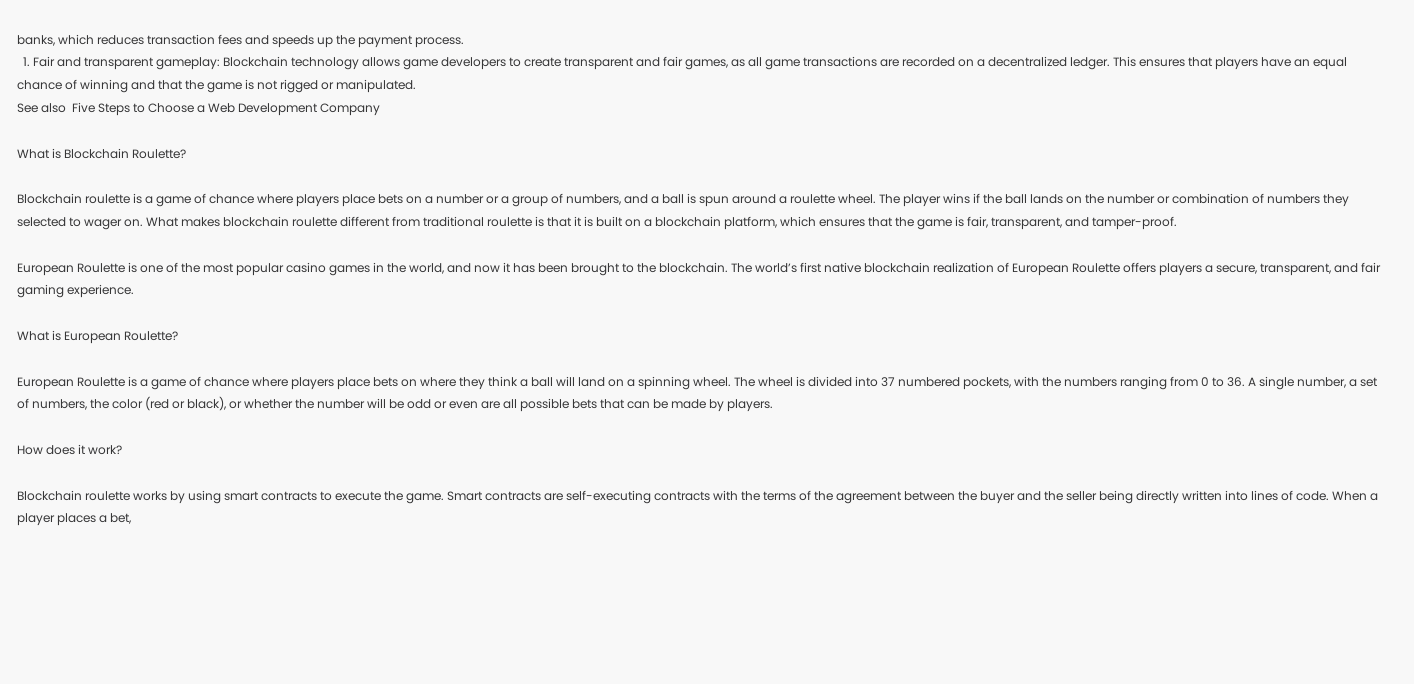banks, which reduces transaction fees and speeds up the payment process.
  1. Fair and transparent gameplay: Blockchain technology allows game developers to create transparent and fair games, as all game transactions are recorded on a decentralized ledger. This ensures that players have an equal chance of winning and that the game is not rigged or manipulated.
See also  Five Steps to Choose a Web Development Company

What is Blockchain Roulette?

Blockchain roulette is a game of chance where players place bets on a number or a group of numbers, and a ball is spun around a roulette wheel. The player wins if the ball lands on the number or combination of numbers they selected to wager on. What makes blockchain roulette different from traditional roulette is that it is built on a blockchain platform, which ensures that the game is fair, transparent, and tamper-proof.

European Roulette is one of the most popular casino games in the world, and now it has been brought to the blockchain. The world’s first native blockchain realization of European Roulette offers players a secure, transparent, and fair gaming experience.

What is European Roulette?

European Roulette is a game of chance where players place bets on where they think a ball will land on a spinning wheel. The wheel is divided into 37 numbered pockets, with the numbers ranging from 0 to 36. A single number, a set of numbers, the color (red or black), or whether the number will be odd or even are all possible bets that can be made by players.

How does it work?

Blockchain roulette works by using smart contracts to execute the game. Smart contracts are self-executing contracts with the terms of the agreement between the buyer and the seller being directly written into lines of code. When a player places a bet,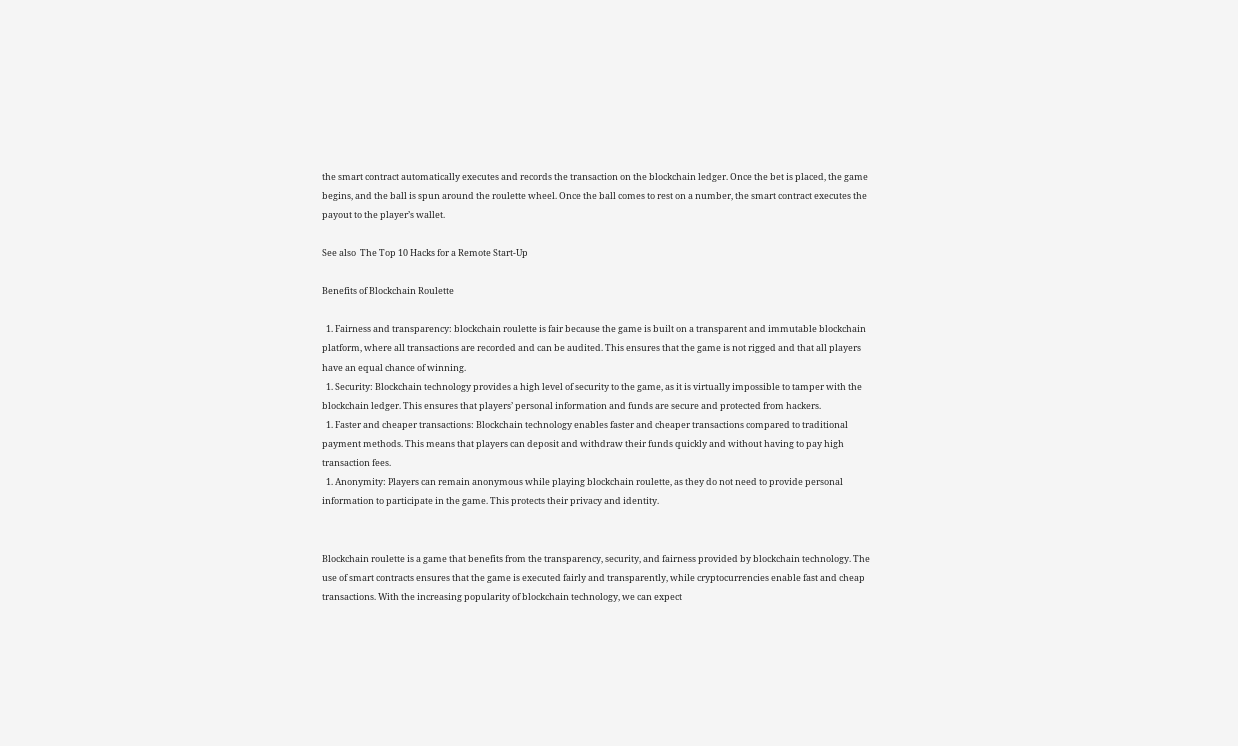the smart contract automatically executes and records the transaction on the blockchain ledger. Once the bet is placed, the game begins, and the ball is spun around the roulette wheel. Once the ball comes to rest on a number, the smart contract executes the payout to the player’s wallet.

See also  The Top 10 Hacks for a Remote Start-Up

Benefits of Blockchain Roulette

  1. Fairness and transparency: blockchain roulette is fair because the game is built on a transparent and immutable blockchain platform, where all transactions are recorded and can be audited. This ensures that the game is not rigged and that all players have an equal chance of winning.
  1. Security: Blockchain technology provides a high level of security to the game, as it is virtually impossible to tamper with the blockchain ledger. This ensures that players’ personal information and funds are secure and protected from hackers.
  1. Faster and cheaper transactions: Blockchain technology enables faster and cheaper transactions compared to traditional payment methods. This means that players can deposit and withdraw their funds quickly and without having to pay high transaction fees.
  1. Anonymity: Players can remain anonymous while playing blockchain roulette, as they do not need to provide personal information to participate in the game. This protects their privacy and identity.


Blockchain roulette is a game that benefits from the transparency, security, and fairness provided by blockchain technology. The use of smart contracts ensures that the game is executed fairly and transparently, while cryptocurrencies enable fast and cheap transactions. With the increasing popularity of blockchain technology, we can expect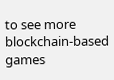to see more blockchain-based games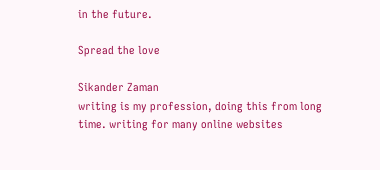in the future.

Spread the love

Sikander Zaman
writing is my profession, doing this from long time. writing for many online websites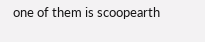one of them is scoopearth